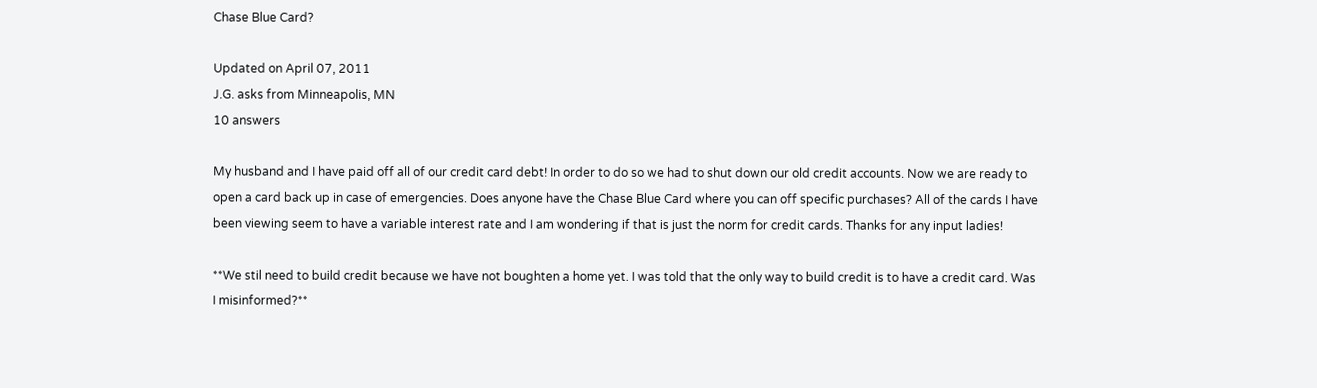Chase Blue Card?

Updated on April 07, 2011
J.G. asks from Minneapolis, MN
10 answers

My husband and I have paid off all of our credit card debt! In order to do so we had to shut down our old credit accounts. Now we are ready to open a card back up in case of emergencies. Does anyone have the Chase Blue Card where you can off specific purchases? All of the cards I have been viewing seem to have a variable interest rate and I am wondering if that is just the norm for credit cards. Thanks for any input ladies!

**We stil need to build credit because we have not boughten a home yet. I was told that the only way to build credit is to have a credit card. Was I misinformed?**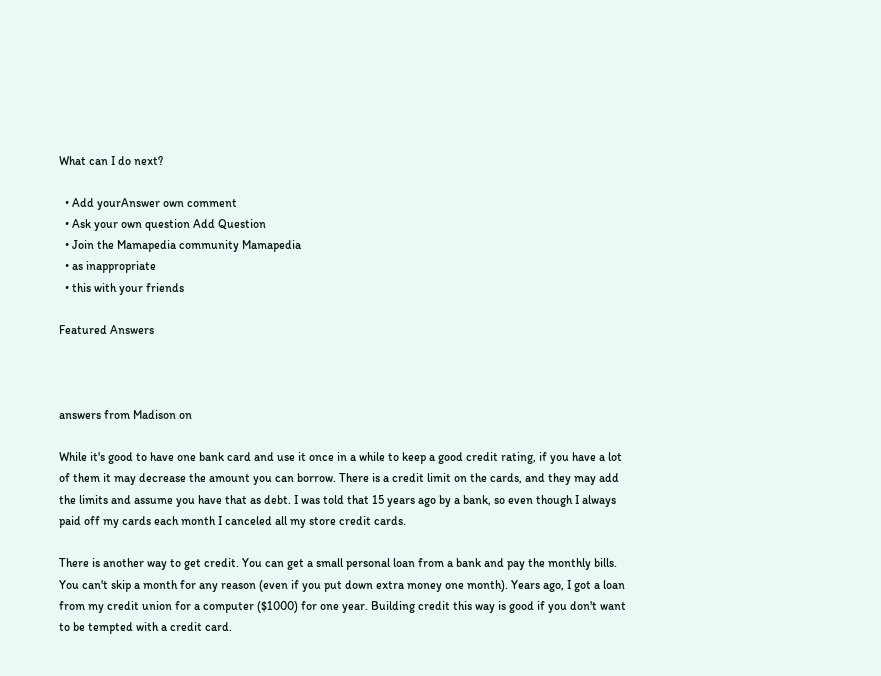What can I do next?

  • Add yourAnswer own comment
  • Ask your own question Add Question
  • Join the Mamapedia community Mamapedia
  • as inappropriate
  • this with your friends

Featured Answers



answers from Madison on

While it's good to have one bank card and use it once in a while to keep a good credit rating, if you have a lot of them it may decrease the amount you can borrow. There is a credit limit on the cards, and they may add the limits and assume you have that as debt. I was told that 15 years ago by a bank, so even though I always paid off my cards each month I canceled all my store credit cards.

There is another way to get credit. You can get a small personal loan from a bank and pay the monthly bills. You can't skip a month for any reason (even if you put down extra money one month). Years ago, I got a loan from my credit union for a computer ($1000) for one year. Building credit this way is good if you don't want to be tempted with a credit card.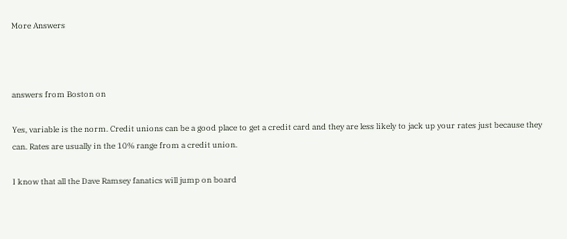More Answers



answers from Boston on

Yes, variable is the norm. Credit unions can be a good place to get a credit card and they are less likely to jack up your rates just because they can. Rates are usually in the 10% range from a credit union.

I know that all the Dave Ramsey fanatics will jump on board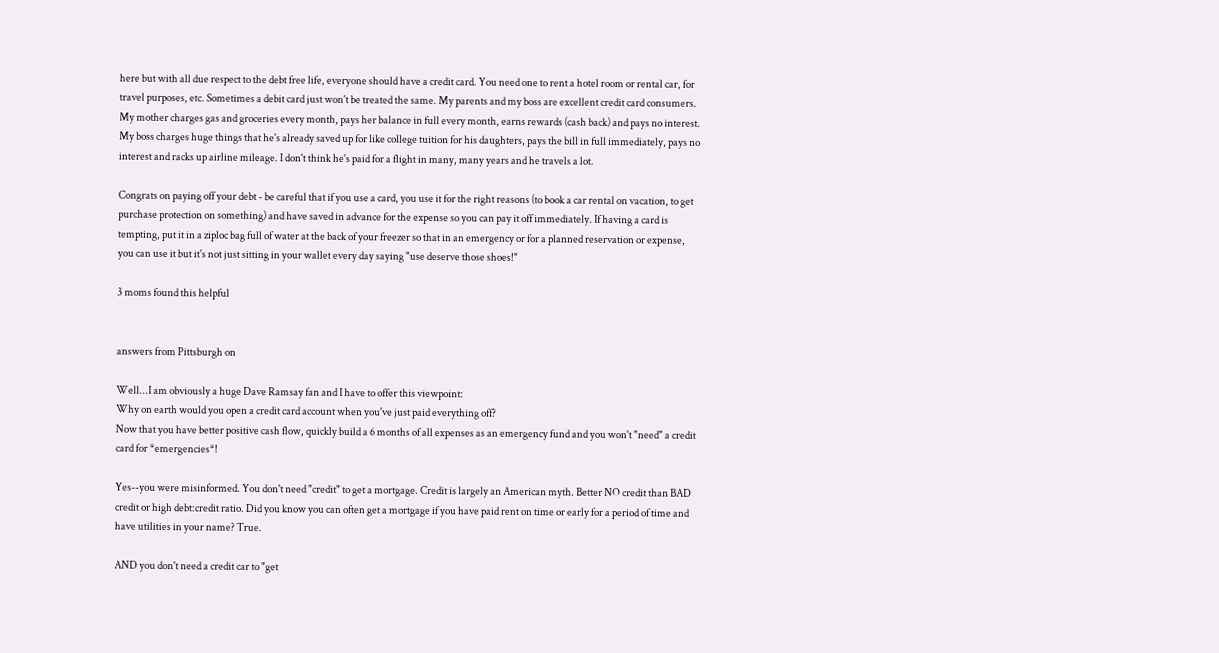here but with all due respect to the debt free life, everyone should have a credit card. You need one to rent a hotel room or rental car, for travel purposes, etc. Sometimes a debit card just won't be treated the same. My parents and my boss are excellent credit card consumers. My mother charges gas and groceries every month, pays her balance in full every month, earns rewards (cash back) and pays no interest. My boss charges huge things that he's already saved up for like college tuition for his daughters, pays the bill in full immediately, pays no interest and racks up airline mileage. I don't think he's paid for a flight in many, many years and he travels a lot.

Congrats on paying off your debt - be careful that if you use a card, you use it for the right reasons (to book a car rental on vacation, to get purchase protection on something) and have saved in advance for the expense so you can pay it off immediately. If having a card is tempting, put it in a ziploc bag full of water at the back of your freezer so that in an emergency or for a planned reservation or expense, you can use it but it's not just sitting in your wallet every day saying "use deserve those shoes!"

3 moms found this helpful


answers from Pittsburgh on

Well...I am obviously a huge Dave Ramsay fan and I have to offer this viewpoint:
Why on earth would you open a credit card account when you've just paid everything off?
Now that you have better positive cash flow, quickly build a 6 months of all expenses as an emergency fund and you won't "need" a credit card for *emergencies*!

Yes--you were misinformed. You don't need "credit" to get a mortgage. Credit is largely an American myth. Better NO credit than BAD credit or high debt:credit ratio. Did you know you can often get a mortgage if you have paid rent on time or early for a period of time and have utilities in your name? True.

AND you don't need a credit car to "get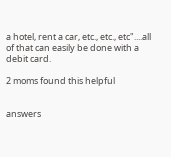a hotel, rent a car, etc., etc., etc"....all of that can easily be done with a debit card.

2 moms found this helpful


answers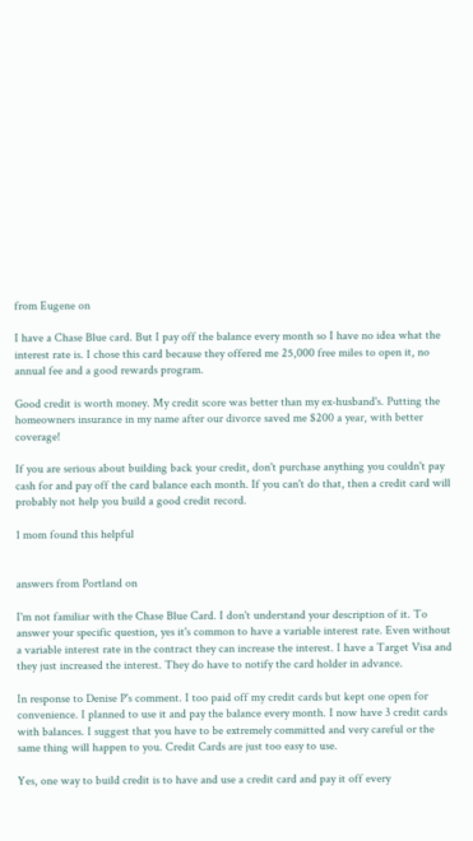from Eugene on

I have a Chase Blue card. But I pay off the balance every month so I have no idea what the interest rate is. I chose this card because they offered me 25,000 free miles to open it, no annual fee and a good rewards program.

Good credit is worth money. My credit score was better than my ex-husband's. Putting the homeowners insurance in my name after our divorce saved me $200 a year, with better coverage!

If you are serious about building back your credit, don't purchase anything you couldn't pay cash for and pay off the card balance each month. If you can't do that, then a credit card will probably not help you build a good credit record.

1 mom found this helpful


answers from Portland on

I'm not familiar with the Chase Blue Card. I don't understand your description of it. To answer your specific question, yes it's common to have a variable interest rate. Even without a variable interest rate in the contract they can increase the interest. I have a Target Visa and they just increased the interest. They do have to notify the card holder in advance.

In response to Denise P's comment. I too paid off my credit cards but kept one open for convenience. I planned to use it and pay the balance every month. I now have 3 credit cards with balances. I suggest that you have to be extremely committed and very careful or the same thing will happen to you. Credit Cards are just too easy to use.

Yes, one way to build credit is to have and use a credit card and pay it off every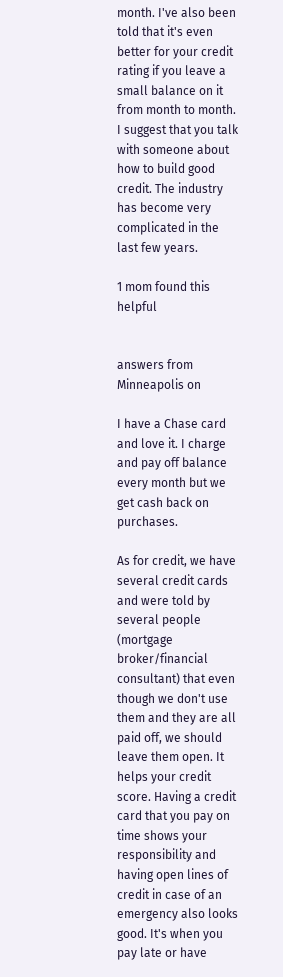month. I've also been told that it's even better for your credit rating if you leave a small balance on it from month to month. I suggest that you talk with someone about how to build good credit. The industry has become very complicated in the last few years.

1 mom found this helpful


answers from Minneapolis on

I have a Chase card and love it. I charge and pay off balance every month but we get cash back on purchases.

As for credit, we have several credit cards and were told by several people (mortgage broker/financial consultant) that even though we don't use them and they are all paid off, we should leave them open. It helps your credit score. Having a credit card that you pay on time shows your responsibility and having open lines of credit in case of an emergency also looks good. It's when you pay late or have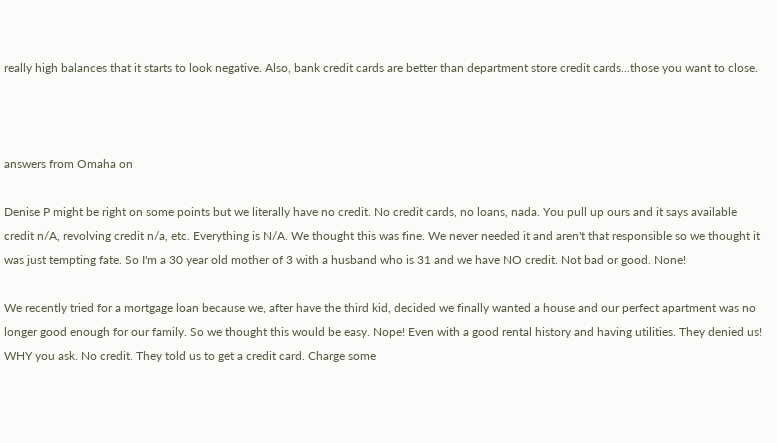really high balances that it starts to look negative. Also, bank credit cards are better than department store credit cards...those you want to close.



answers from Omaha on

Denise P might be right on some points but we literally have no credit. No credit cards, no loans, nada. You pull up ours and it says available credit n/A, revolving credit n/a, etc. Everything is N/A. We thought this was fine. We never needed it and aren't that responsible so we thought it was just tempting fate. So I'm a 30 year old mother of 3 with a husband who is 31 and we have NO credit. Not bad or good. None!

We recently tried for a mortgage loan because we, after have the third kid, decided we finally wanted a house and our perfect apartment was no longer good enough for our family. So we thought this would be easy. Nope! Even with a good rental history and having utilities. They denied us! WHY you ask. No credit. They told us to get a credit card. Charge some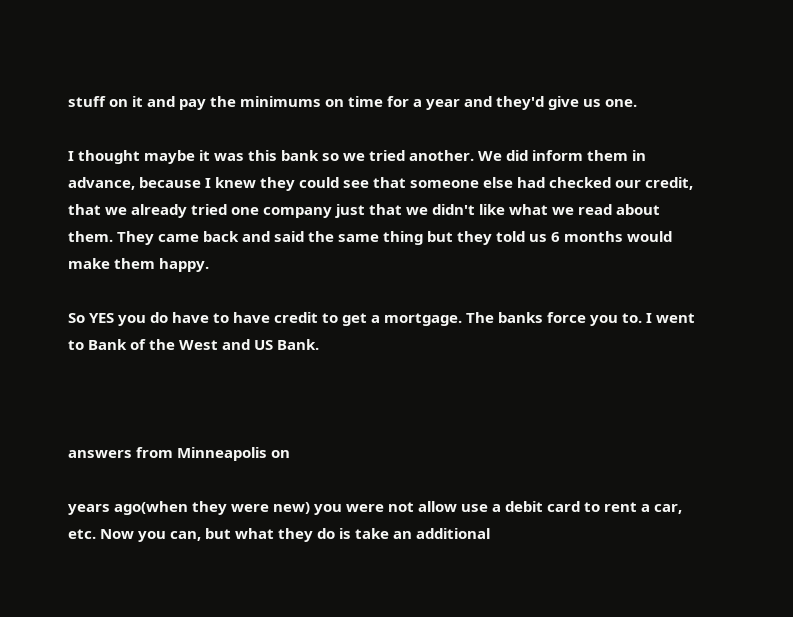stuff on it and pay the minimums on time for a year and they'd give us one.

I thought maybe it was this bank so we tried another. We did inform them in advance, because I knew they could see that someone else had checked our credit, that we already tried one company just that we didn't like what we read about them. They came back and said the same thing but they told us 6 months would make them happy.

So YES you do have to have credit to get a mortgage. The banks force you to. I went to Bank of the West and US Bank.



answers from Minneapolis on

years ago(when they were new) you were not allow use a debit card to rent a car, etc. Now you can, but what they do is take an additional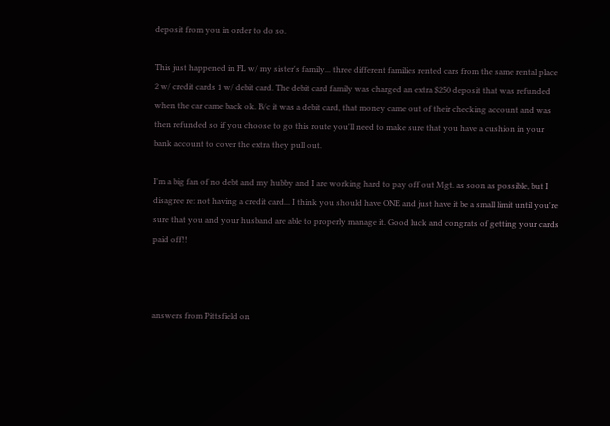deposit from you in order to do so.

This just happened in FL w/ my sister's family... three different families rented cars from the same rental place 2 w/ credit cards 1 w/ debit card. The debit card family was charged an extra $250 deposit that was refunded when the car came back ok. B/c it was a debit card, that money came out of their checking account and was then refunded so if you choose to go this route you'll need to make sure that you have a cushion in your bank account to cover the extra they pull out.

I'm a big fan of no debt and my hubby and I are working hard to pay off out Mgt. as soon as possible, but I disagree re: not having a credit card... I think you should have ONE and just have it be a small limit until you're sure that you and your husband are able to properly manage it. Good luck and congrats of getting your cards paid off!!



answers from Pittsfield on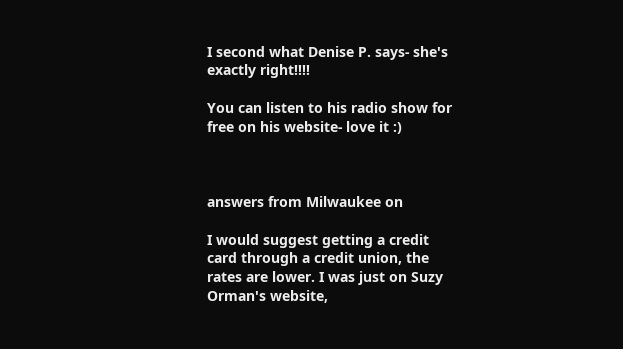I second what Denise P. says- she's exactly right!!!!

You can listen to his radio show for free on his website- love it :)



answers from Milwaukee on

I would suggest getting a credit card through a credit union, the rates are lower. I was just on Suzy Orman's website,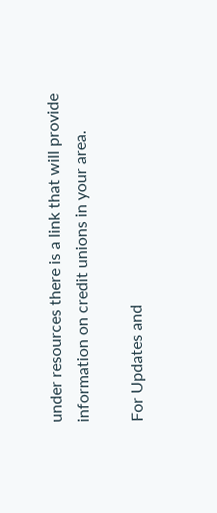under resources there is a link that will provide information on credit unions in your area.

For Updates and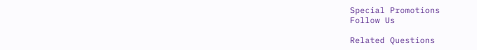Special Promotions
Follow Us

Related Questions